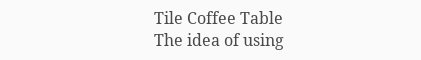Tile Coffee Table
The idea of using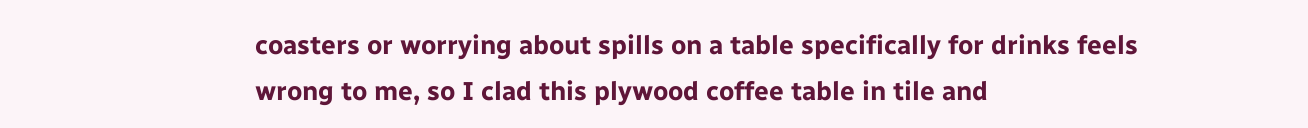coasters or worrying about spills on a table specifically for drinks feels wrong to me, so I clad this plywood coffee table in tile and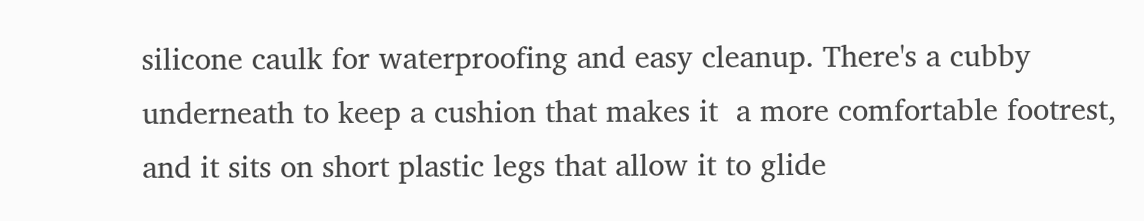silicone caulk for waterproofing and easy cleanup. There's a cubby underneath to keep a cushion that makes it  a more comfortable footrest, and it sits on short plastic legs that allow it to glide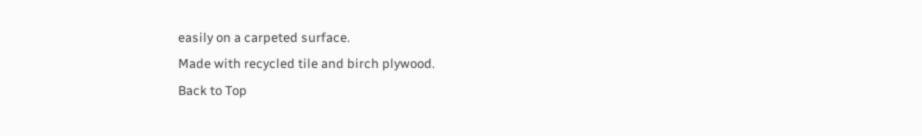easily on a carpeted surface.
Made with recycled tile and birch plywood.
Back to Top